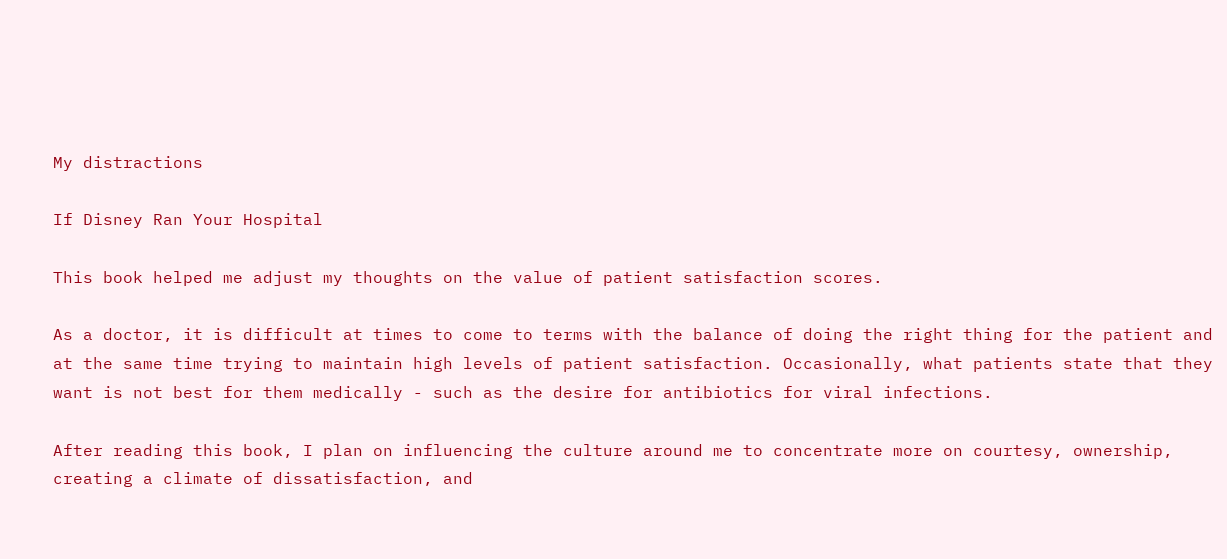My distractions

If Disney Ran Your Hospital

This book helped me adjust my thoughts on the value of patient satisfaction scores.

As a doctor, it is difficult at times to come to terms with the balance of doing the right thing for the patient and at the same time trying to maintain high levels of patient satisfaction. Occasionally, what patients state that they want is not best for them medically - such as the desire for antibiotics for viral infections.

After reading this book, I plan on influencing the culture around me to concentrate more on courtesy, ownership, creating a climate of dissatisfaction, and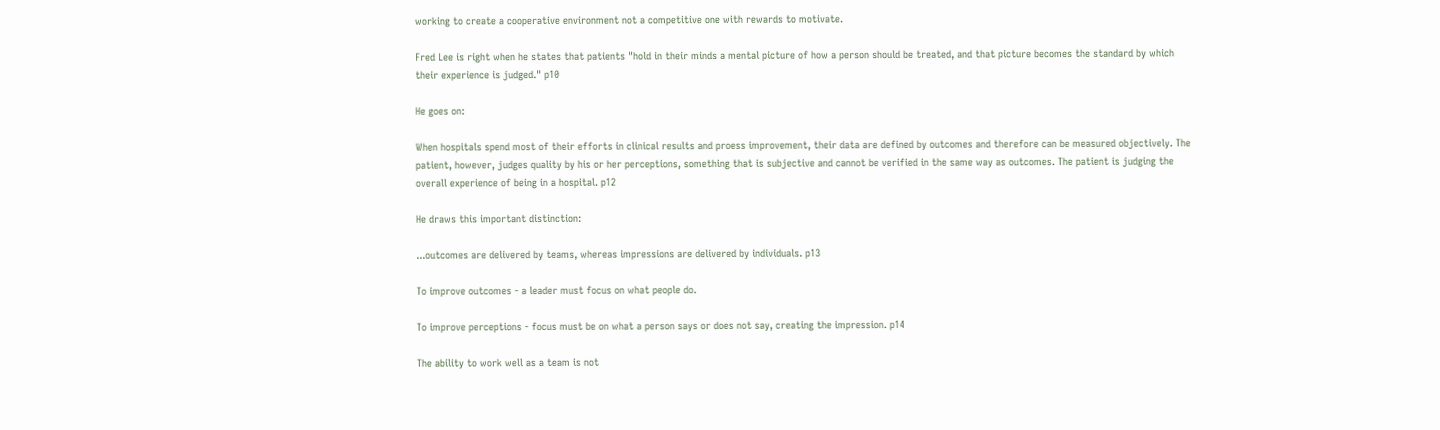working to create a cooperative environment not a competitive one with rewards to motivate.

Fred Lee is right when he states that patients "hold in their minds a mental picture of how a person should be treated, and that picture becomes the standard by which their experience is judged." p10

He goes on:

When hospitals spend most of their efforts in clinical results and proess improvement, their data are defined by outcomes and therefore can be measured objectively. The patient, however, judges quality by his or her perceptions, something that is subjective and cannot be verified in the same way as outcomes. The patient is judging the overall experience of being in a hospital. p12

He draws this important distinction:

...outcomes are delivered by teams, whereas impressions are delivered by individuals. p13

To improve outcomes - a leader must focus on what people do.

To improve perceptions - focus must be on what a person says or does not say, creating the impression. p14

The ability to work well as a team is not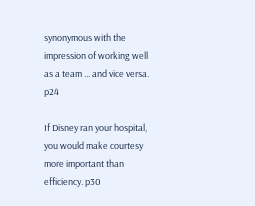synonymous with the impression of working well as a team ... and vice versa. p24

If Disney ran your hospital, you would make courtesy more important than efficiency. p30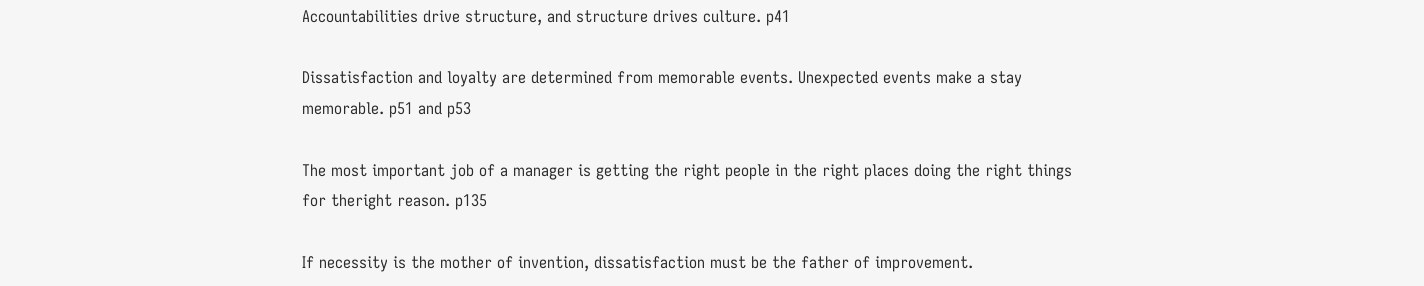Accountabilities drive structure, and structure drives culture. p41

Dissatisfaction and loyalty are determined from memorable events. Unexpected events make a stay memorable. p51 and p53

The most important job of a manager is getting the right people in the right places doing the right things for theright reason. p135

If necessity is the mother of invention, dissatisfaction must be the father of improvement.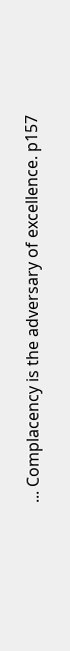... Complacency is the adversary of excellence. p157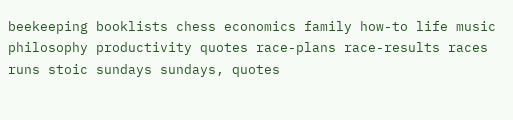beekeeping booklists chess economics family how-to life music philosophy productivity quotes race-plans race-results races runs stoic sundays sundays, quotes